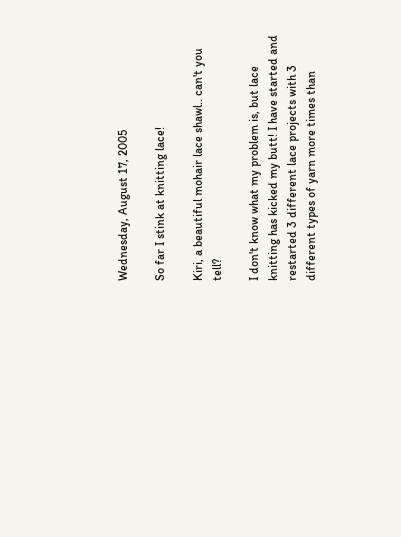Wednesday, August 17, 2005

So far I stink at knitting lace!

Kiri, a beautiful mohair lace shawl.. can't you tell?

I don't know what my problem is, but lace knitting has kicked my butt! I have started and restarted 3 different lace projects with 3 different types of yarn more times than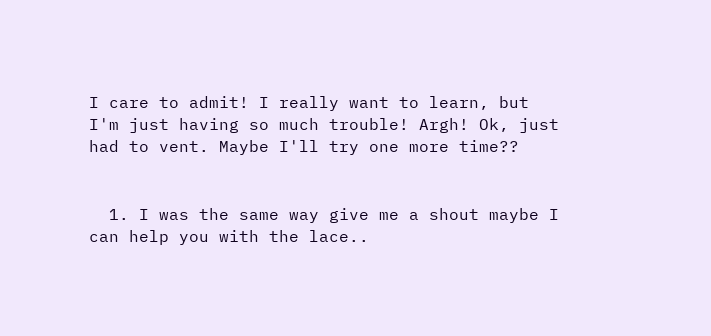I care to admit! I really want to learn, but I'm just having so much trouble! Argh! Ok, just had to vent. Maybe I'll try one more time??


  1. I was the same way give me a shout maybe I can help you with the lace..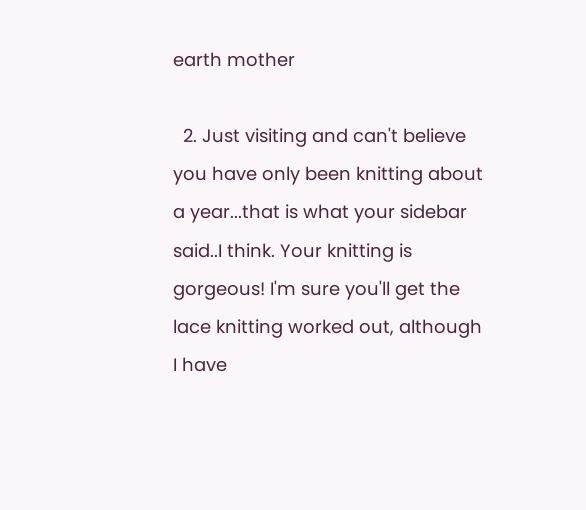earth mother

  2. Just visiting and can't believe you have only been knitting about a year...that is what your sidebar said..I think. Your knitting is gorgeous! I'm sure you'll get the lace knitting worked out, although I have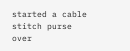started a cable stitch purse over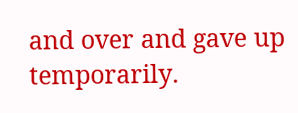and over and gave up temporarily.